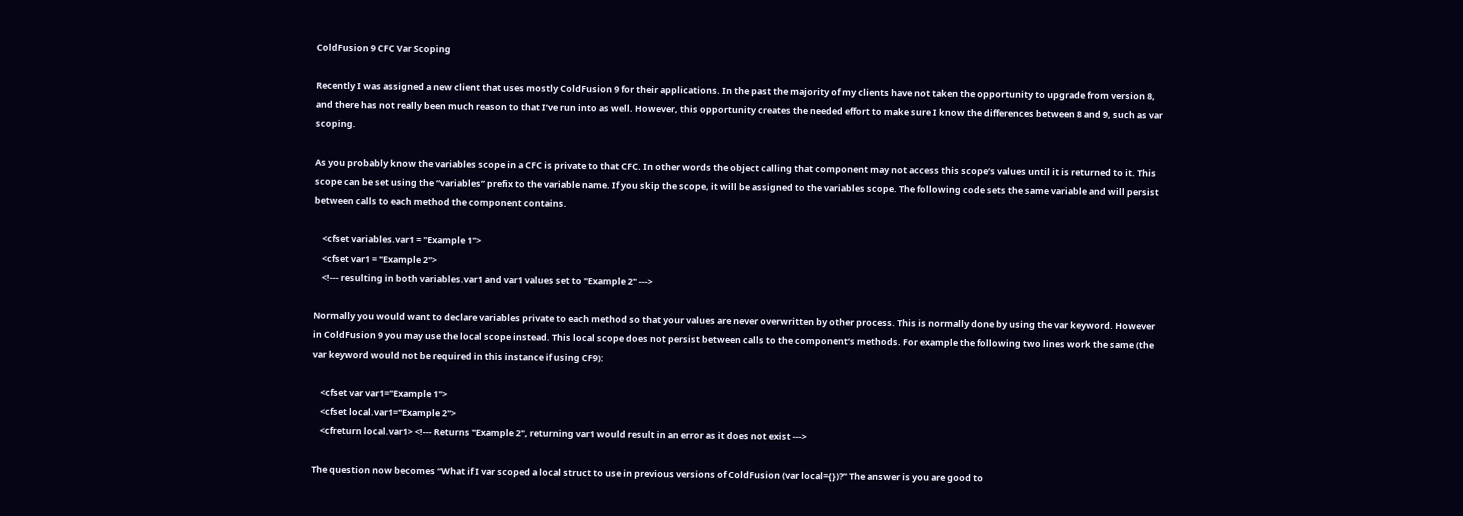ColdFusion 9 CFC Var Scoping

Recently I was assigned a new client that uses mostly ColdFusion 9 for their applications. In the past the majority of my clients have not taken the opportunity to upgrade from version 8, and there has not really been much reason to that I’ve run into as well. However, this opportunity creates the needed effort to make sure I know the differences between 8 and 9, such as var scoping.

As you probably know the variables scope in a CFC is private to that CFC. In other words the object calling that component may not access this scope’s values until it is returned to it. This scope can be set using the “variables” prefix to the variable name. If you skip the scope, it will be assigned to the variables scope. The following code sets the same variable and will persist between calls to each method the component contains.

    <cfset variables.var1 = "Example 1">
    <cfset var1 = "Example 2">
    <!--- resulting in both variables.var1 and var1 values set to "Example 2" --->

Normally you would want to declare variables private to each method so that your values are never overwritten by other process. This is normally done by using the var keyword. However in ColdFusion 9 you may use the local scope instead. This local scope does not persist between calls to the component’s methods. For example the following two lines work the same (the var keyword would not be required in this instance if using CF9):

    <cfset var var1="Example 1">
    <cfset local.var1="Example 2">
    <cfreturn local.var1> <!--- Returns "Example 2", returning var1 would result in an error as it does not exist --->

The question now becomes “What if I var scoped a local struct to use in previous versions of ColdFusion (var local={})?” The answer is you are good to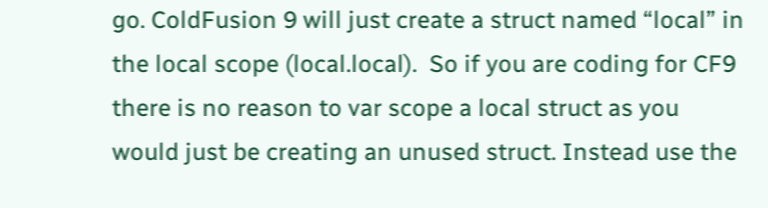go. ColdFusion 9 will just create a struct named “local” in the local scope (local.local).  So if you are coding for CF9 there is no reason to var scope a local struct as you would just be creating an unused struct. Instead use the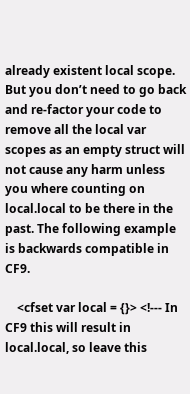already existent local scope. But you don’t need to go back and re-factor your code to remove all the local var scopes as an empty struct will not cause any harm unless you where counting on local.local to be there in the past. The following example is backwards compatible in CF9.

    <cfset var local = {}> <!--- In CF9 this will result in local.local, so leave this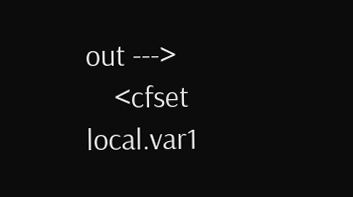out --->
    <cfset local.var1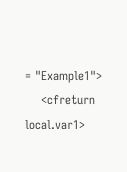= "Example1">
    <cfreturn local.var1>